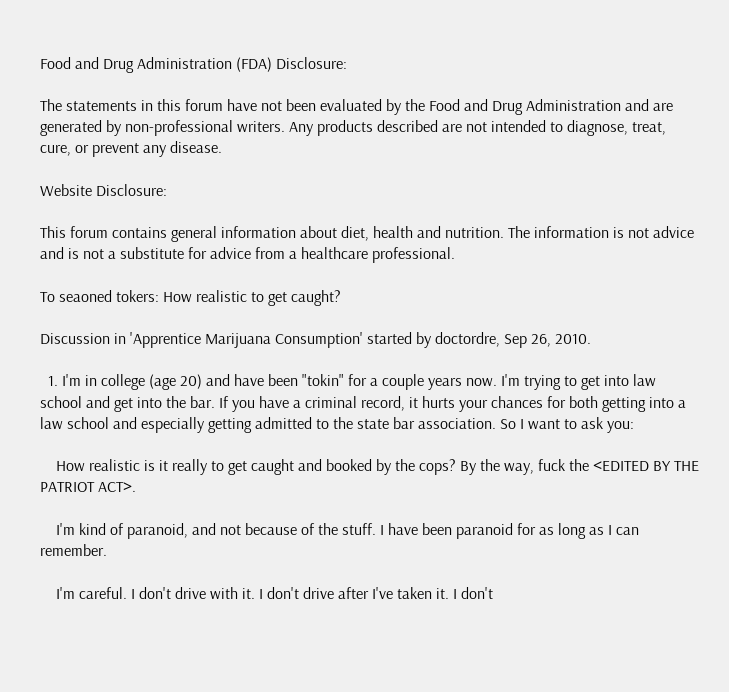Food and Drug Administration (FDA) Disclosure:

The statements in this forum have not been evaluated by the Food and Drug Administration and are generated by non-professional writers. Any products described are not intended to diagnose, treat, cure, or prevent any disease.

Website Disclosure:

This forum contains general information about diet, health and nutrition. The information is not advice and is not a substitute for advice from a healthcare professional.

To seaoned tokers: How realistic to get caught?

Discussion in 'Apprentice Marijuana Consumption' started by doctordre, Sep 26, 2010.

  1. I'm in college (age 20) and have been "tokin" for a couple years now. I'm trying to get into law school and get into the bar. If you have a criminal record, it hurts your chances for both getting into a law school and especially getting admitted to the state bar association. So I want to ask you:

    How realistic is it really to get caught and booked by the cops? By the way, fuck the <EDITED BY THE PATRIOT ACT>.

    I'm kind of paranoid, and not because of the stuff. I have been paranoid for as long as I can remember.

    I'm careful. I don't drive with it. I don't drive after I've taken it. I don't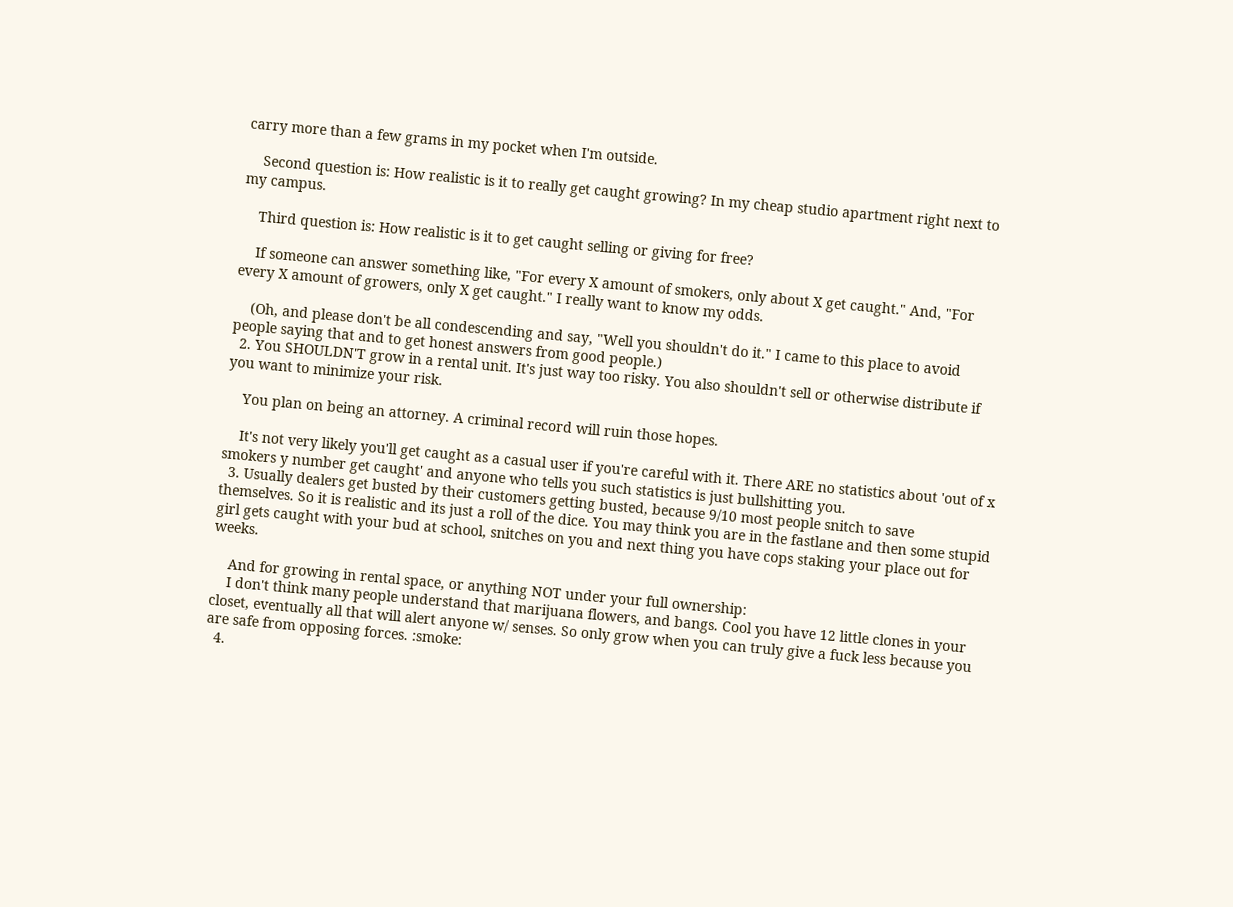carry more than a few grams in my pocket when I'm outside.

    Second question is: How realistic is it to really get caught growing? In my cheap studio apartment right next to my campus.

    Third question is: How realistic is it to get caught selling or giving for free?

    If someone can answer something like, "For every X amount of smokers, only about X get caught." And, "For every X amount of growers, only X get caught." I really want to know my odds.

    (Oh, and please don't be all condescending and say, "Well you shouldn't do it." I came to this place to avoid people saying that and to get honest answers from good people.)
  2. You SHOULDN'T grow in a rental unit. It's just way too risky. You also shouldn't sell or otherwise distribute if you want to minimize your risk.

    You plan on being an attorney. A criminal record will ruin those hopes.

    It's not very likely you'll get caught as a casual user if you're careful with it. There ARE no statistics about 'out of x smokers y number get caught' and anyone who tells you such statistics is just bullshitting you.
  3. Usually dealers get busted by their customers getting busted, because 9/10 most people snitch to save themselves. So it is realistic and its just a roll of the dice. You may think you are in the fastlane and then some stupid girl gets caught with your bud at school, snitches on you and next thing you have cops staking your place out for weeks.

    And for growing in rental space, or anything NOT under your full ownership:
    I don't think many people understand that marijuana flowers, and bangs. Cool you have 12 little clones in your closet, eventually all that will alert anyone w/ senses. So only grow when you can truly give a fuck less because you are safe from opposing forces. :smoke:
  4.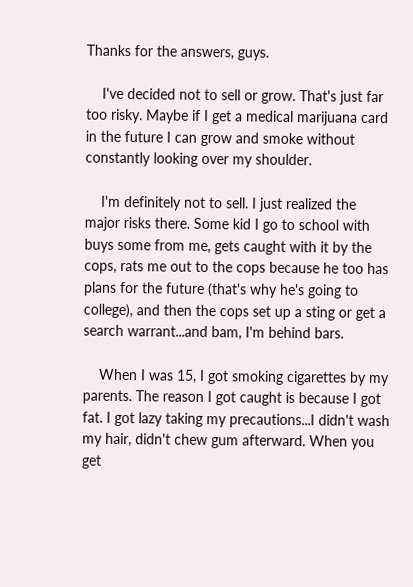Thanks for the answers, guys.

    I've decided not to sell or grow. That's just far too risky. Maybe if I get a medical marijuana card in the future I can grow and smoke without constantly looking over my shoulder.

    I'm definitely not to sell. I just realized the major risks there. Some kid I go to school with buys some from me, gets caught with it by the cops, rats me out to the cops because he too has plans for the future (that's why he's going to college), and then the cops set up a sting or get a search warrant...and bam, I'm behind bars.

    When I was 15, I got smoking cigarettes by my parents. The reason I got caught is because I got fat. I got lazy taking my precautions...I didn't wash my hair, didn't chew gum afterward. When you get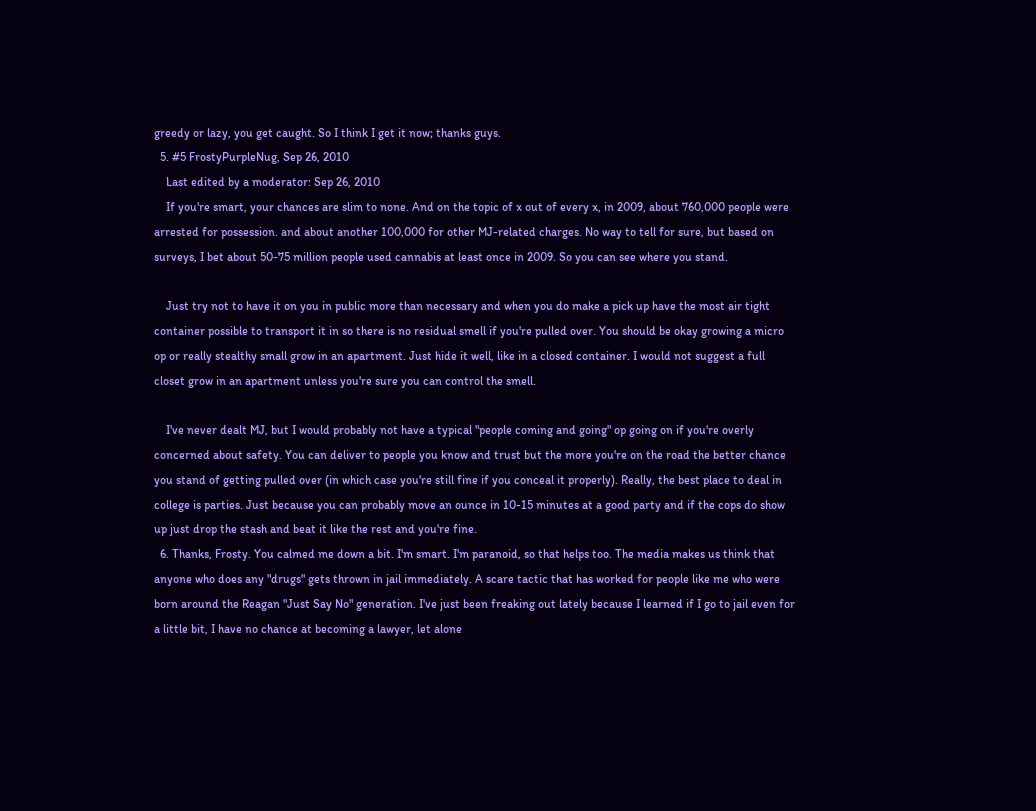greedy or lazy, you get caught. So I think I get it now; thanks guys.
  5. #5 FrostyPurpleNug, Sep 26, 2010
    Last edited by a moderator: Sep 26, 2010
    If you're smart, your chances are slim to none. And on the topic of x out of every x, in 2009, about 760,000 people were arrested for possession. and about another 100,000 for other MJ-related charges. No way to tell for sure, but based on surveys, I bet about 50-75 million people used cannabis at least once in 2009. So you can see where you stand.

    Just try not to have it on you in public more than necessary and when you do make a pick up have the most air tight container possible to transport it in so there is no residual smell if you're pulled over. You should be okay growing a micro op or really stealthy small grow in an apartment. Just hide it well, like in a closed container. I would not suggest a full closet grow in an apartment unless you're sure you can control the smell.

    I've never dealt MJ, but I would probably not have a typical "people coming and going" op going on if you're overly concerned about safety. You can deliver to people you know and trust but the more you're on the road the better chance you stand of getting pulled over (in which case you're still fine if you conceal it properly). Really, the best place to deal in college is parties. Just because you can probably move an ounce in 10-15 minutes at a good party and if the cops do show up just drop the stash and beat it like the rest and you're fine.
  6. Thanks, Frosty. You calmed me down a bit. I'm smart. I'm paranoid, so that helps too. The media makes us think that anyone who does any "drugs" gets thrown in jail immediately. A scare tactic that has worked for people like me who were born around the Reagan "Just Say No" generation. I've just been freaking out lately because I learned if I go to jail even for a little bit, I have no chance at becoming a lawyer, let alone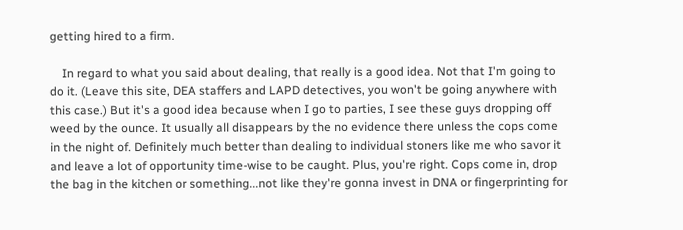getting hired to a firm.

    In regard to what you said about dealing, that really is a good idea. Not that I'm going to do it. (Leave this site, DEA staffers and LAPD detectives, you won't be going anywhere with this case.) But it's a good idea because when I go to parties, I see these guys dropping off weed by the ounce. It usually all disappears by the no evidence there unless the cops come in the night of. Definitely much better than dealing to individual stoners like me who savor it and leave a lot of opportunity time-wise to be caught. Plus, you're right. Cops come in, drop the bag in the kitchen or something...not like they're gonna invest in DNA or fingerprinting for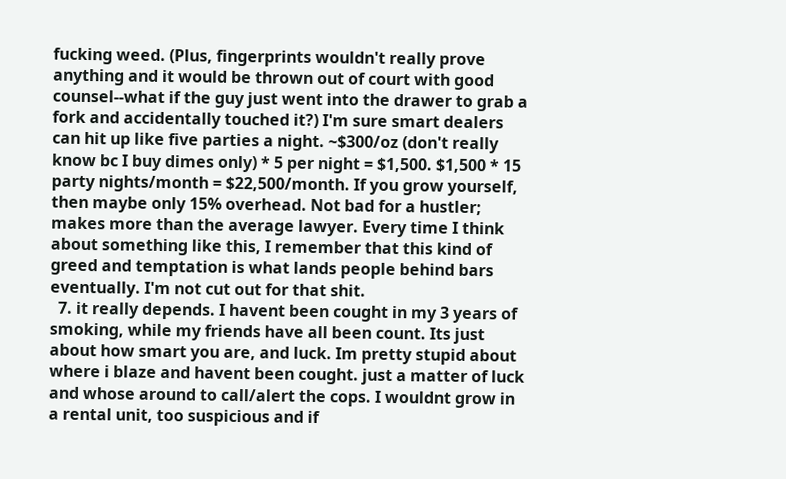fucking weed. (Plus, fingerprints wouldn't really prove anything and it would be thrown out of court with good counsel--what if the guy just went into the drawer to grab a fork and accidentally touched it?) I'm sure smart dealers can hit up like five parties a night. ~$300/oz (don't really know bc I buy dimes only) * 5 per night = $1,500. $1,500 * 15 party nights/month = $22,500/month. If you grow yourself, then maybe only 15% overhead. Not bad for a hustler; makes more than the average lawyer. Every time I think about something like this, I remember that this kind of greed and temptation is what lands people behind bars eventually. I'm not cut out for that shit.
  7. it really depends. I havent been cought in my 3 years of smoking, while my friends have all been count. Its just about how smart you are, and luck. Im pretty stupid about where i blaze and havent been cought. just a matter of luck and whose around to call/alert the cops. I wouldnt grow in a rental unit, too suspicious and if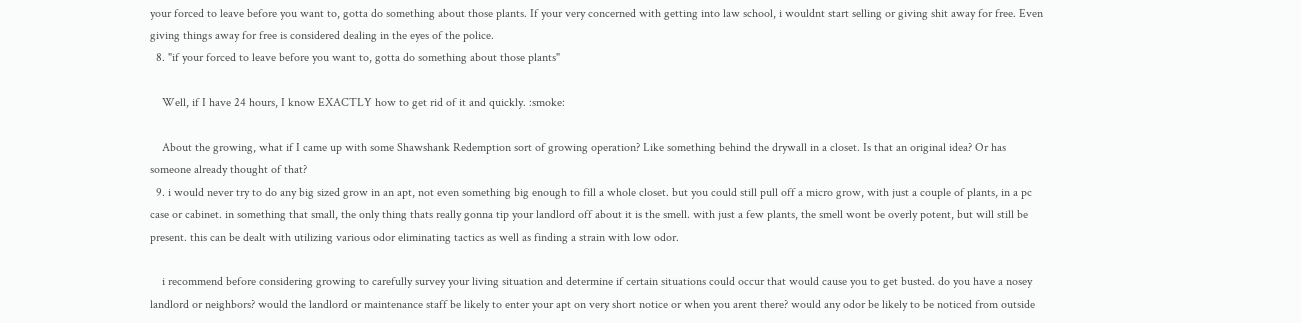your forced to leave before you want to, gotta do something about those plants. If your very concerned with getting into law school, i wouldnt start selling or giving shit away for free. Even giving things away for free is considered dealing in the eyes of the police.
  8. "if your forced to leave before you want to, gotta do something about those plants"

    Well, if I have 24 hours, I know EXACTLY how to get rid of it and quickly. :smoke:

    About the growing, what if I came up with some Shawshank Redemption sort of growing operation? Like something behind the drywall in a closet. Is that an original idea? Or has someone already thought of that?
  9. i would never try to do any big sized grow in an apt, not even something big enough to fill a whole closet. but you could still pull off a micro grow, with just a couple of plants, in a pc case or cabinet. in something that small, the only thing thats really gonna tip your landlord off about it is the smell. with just a few plants, the smell wont be overly potent, but will still be present. this can be dealt with utilizing various odor eliminating tactics as well as finding a strain with low odor.

    i recommend before considering growing to carefully survey your living situation and determine if certain situations could occur that would cause you to get busted. do you have a nosey landlord or neighbors? would the landlord or maintenance staff be likely to enter your apt on very short notice or when you arent there? would any odor be likely to be noticed from outside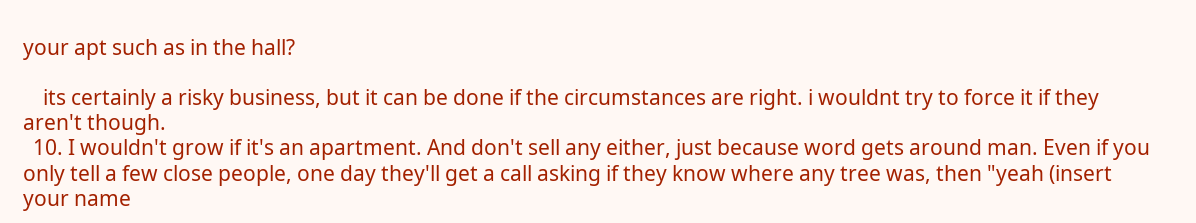your apt such as in the hall?

    its certainly a risky business, but it can be done if the circumstances are right. i wouldnt try to force it if they aren't though.
  10. I wouldn't grow if it's an apartment. And don't sell any either, just because word gets around man. Even if you only tell a few close people, one day they'll get a call asking if they know where any tree was, then "yeah (insert your name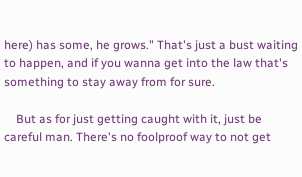here) has some, he grows." That's just a bust waiting to happen, and if you wanna get into the law that's something to stay away from for sure.

    But as for just getting caught with it, just be careful man. There's no foolproof way to not get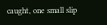caught, one small slip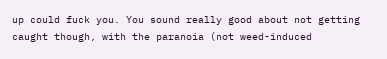up could fuck you. You sound really good about not getting caught though, with the paranoia (not weed-induced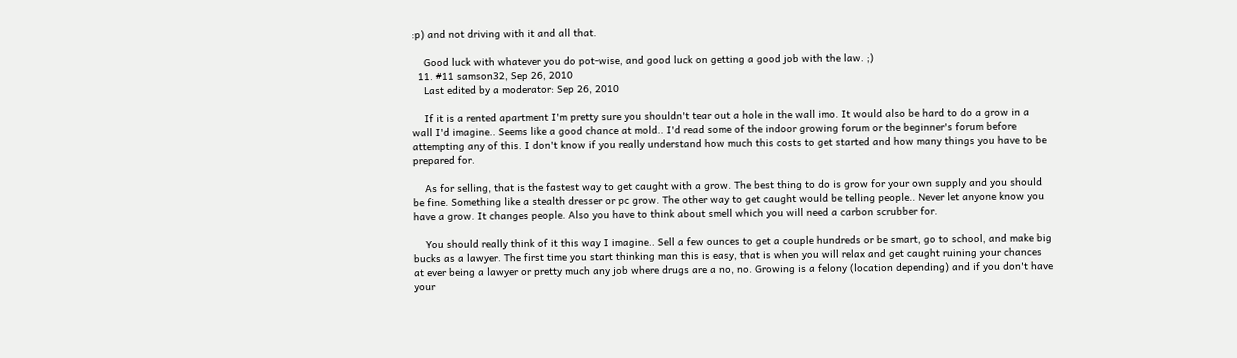:p) and not driving with it and all that.

    Good luck with whatever you do pot-wise, and good luck on getting a good job with the law. ;)
  11. #11 samson32, Sep 26, 2010
    Last edited by a moderator: Sep 26, 2010

    If it is a rented apartment I'm pretty sure you shouldn't tear out a hole in the wall imo. It would also be hard to do a grow in a wall I'd imagine.. Seems like a good chance at mold.. I'd read some of the indoor growing forum or the beginner's forum before attempting any of this. I don't know if you really understand how much this costs to get started and how many things you have to be prepared for.

    As for selling, that is the fastest way to get caught with a grow. The best thing to do is grow for your own supply and you should be fine. Something like a stealth dresser or pc grow. The other way to get caught would be telling people.. Never let anyone know you have a grow. It changes people. Also you have to think about smell which you will need a carbon scrubber for.

    You should really think of it this way I imagine.. Sell a few ounces to get a couple hundreds or be smart, go to school, and make big bucks as a lawyer. The first time you start thinking man this is easy, that is when you will relax and get caught ruining your chances at ever being a lawyer or pretty much any job where drugs are a no, no. Growing is a felony (location depending) and if you don't have your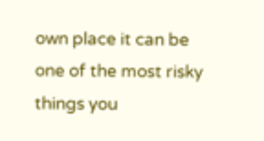own place it can be one of the most risky things you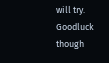will try. Goodluck though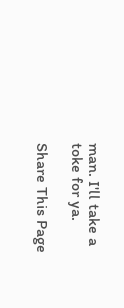man. I'll take a toke for ya.

Share This Page